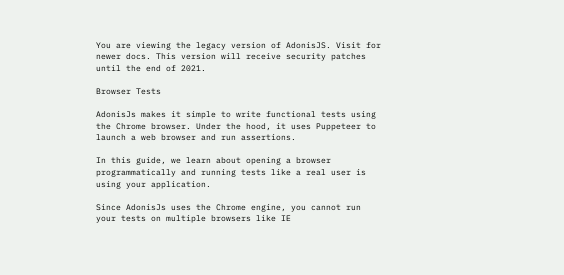You are viewing the legacy version of AdonisJS. Visit for newer docs. This version will receive security patches until the end of 2021.

Browser Tests

AdonisJs makes it simple to write functional tests using the Chrome browser. Under the hood, it uses Puppeteer to launch a web browser and run assertions.

In this guide, we learn about opening a browser programmatically and running tests like a real user is using your application.

Since AdonisJs uses the Chrome engine, you cannot run your tests on multiple browsers like IE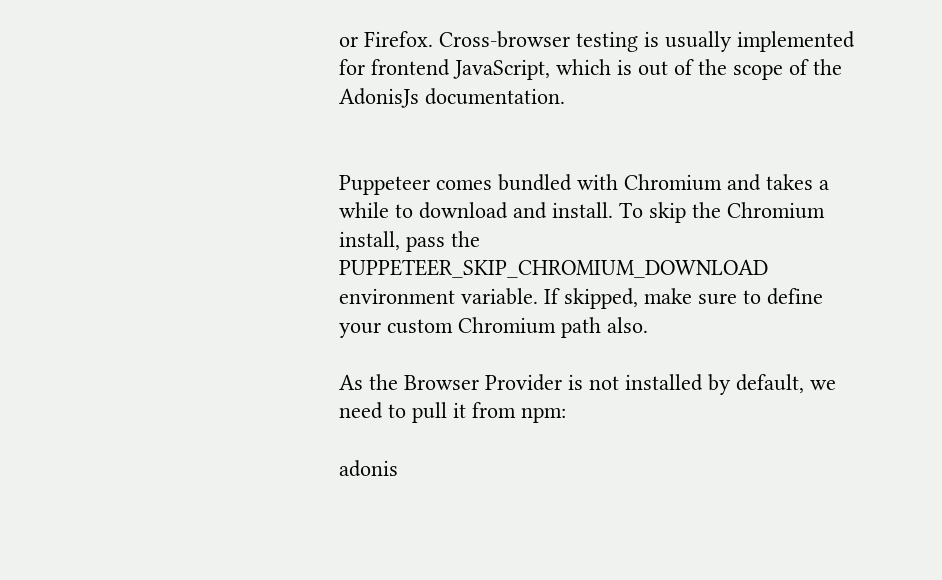or Firefox. Cross-browser testing is usually implemented for frontend JavaScript, which is out of the scope of the AdonisJs documentation.


Puppeteer comes bundled with Chromium and takes a while to download and install. To skip the Chromium install, pass the PUPPETEER_SKIP_CHROMIUM_DOWNLOAD environment variable. If skipped, make sure to define your custom Chromium path also.

As the Browser Provider is not installed by default, we need to pull it from npm:

adonis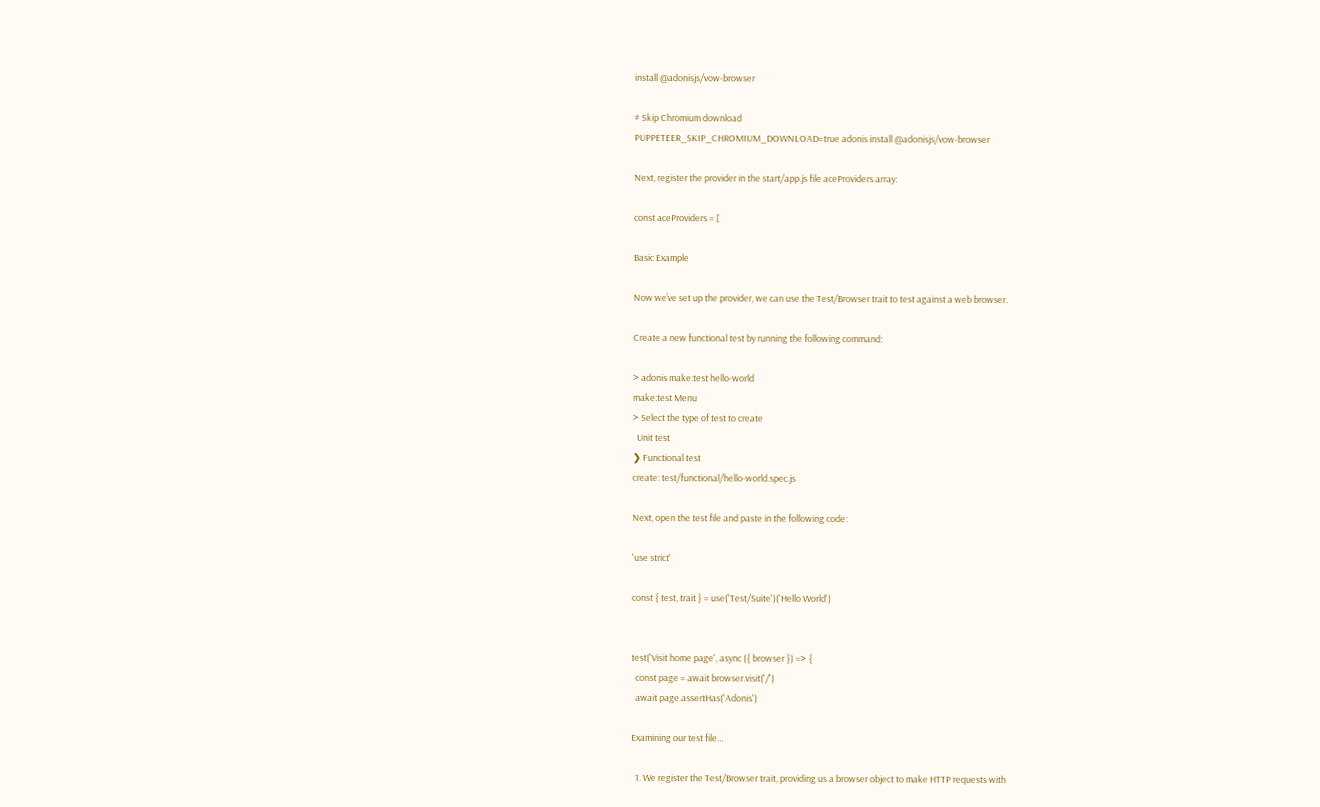install @adonisjs/vow-browser

# Skip Chromium download
PUPPETEER_SKIP_CHROMIUM_DOWNLOAD=true adonis install @adonisjs/vow-browser

Next, register the provider in the start/app.js file aceProviders array:

const aceProviders = [

Basic Example

Now we’ve set up the provider, we can use the Test/Browser trait to test against a web browser.

Create a new functional test by running the following command:

> adonis make:test hello-world
make:test Menu
> Select the type of test to create
  Unit test
❯ Functional test
create: test/functional/hello-world.spec.js

Next, open the test file and paste in the following code:

'use strict'

const { test, trait } = use('Test/Suite')('Hello World')


test('Visit home page', async ({ browser }) => {
  const page = await browser.visit('/')
  await page.assertHas('Adonis')

Examining our test file…

  1. We register the Test/Browser trait, providing us a browser object to make HTTP requests with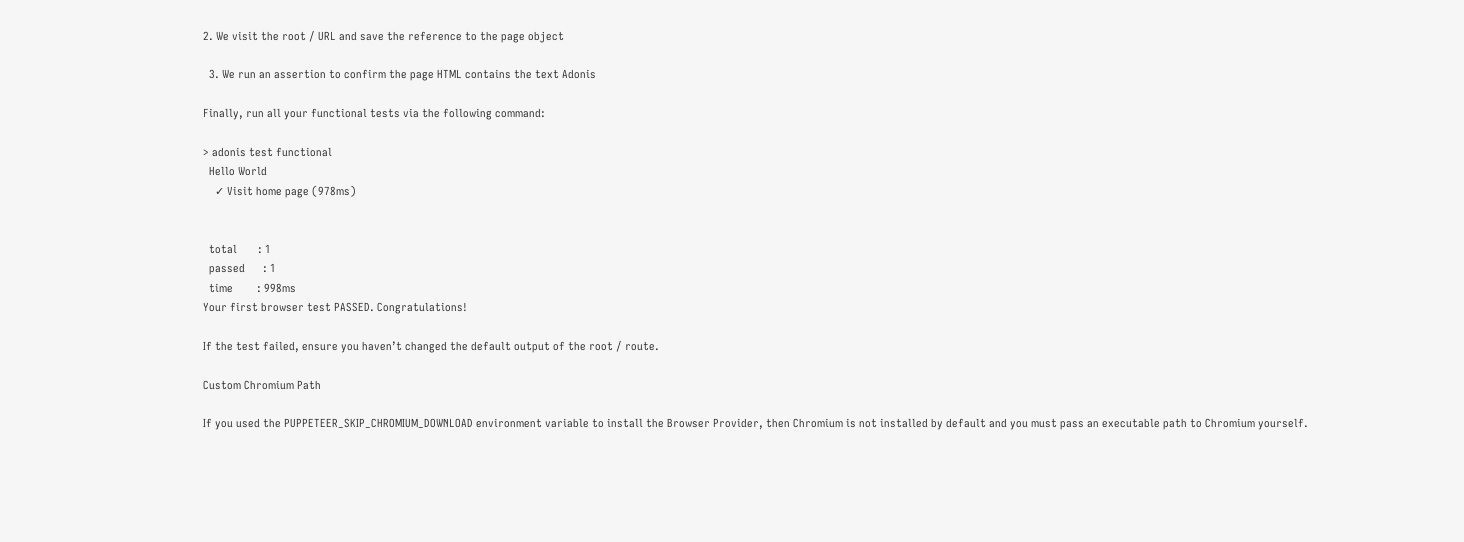2. We visit the root / URL and save the reference to the page object

  3. We run an assertion to confirm the page HTML contains the text Adonis

Finally, run all your functional tests via the following command:

> adonis test functional
  Hello World
    ✓ Visit home page (978ms)


  total       : 1
  passed      : 1
  time        : 998ms
Your first browser test PASSED. Congratulations!

If the test failed, ensure you haven’t changed the default output of the root / route.

Custom Chromium Path

If you used the PUPPETEER_SKIP_CHROMIUM_DOWNLOAD environment variable to install the Browser Provider, then Chromium is not installed by default and you must pass an executable path to Chromium yourself.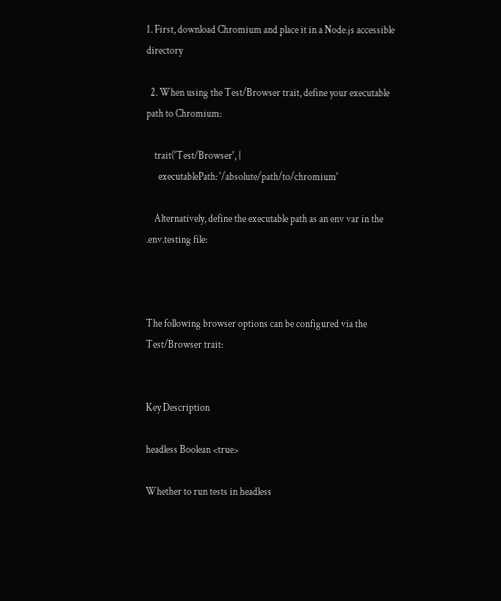1. First, download Chromium and place it in a Node.js accessible directory

  2. When using the Test/Browser trait, define your executable path to Chromium:

    trait('Test/Browser', {
      executablePath: '/absolute/path/to/chromium'

    Alternatively, define the executable path as an env var in the .env.testing file:



The following browser options can be configured via the Test/Browser trait:


Key Description

headless Boolean <true>

Whether to run tests in headless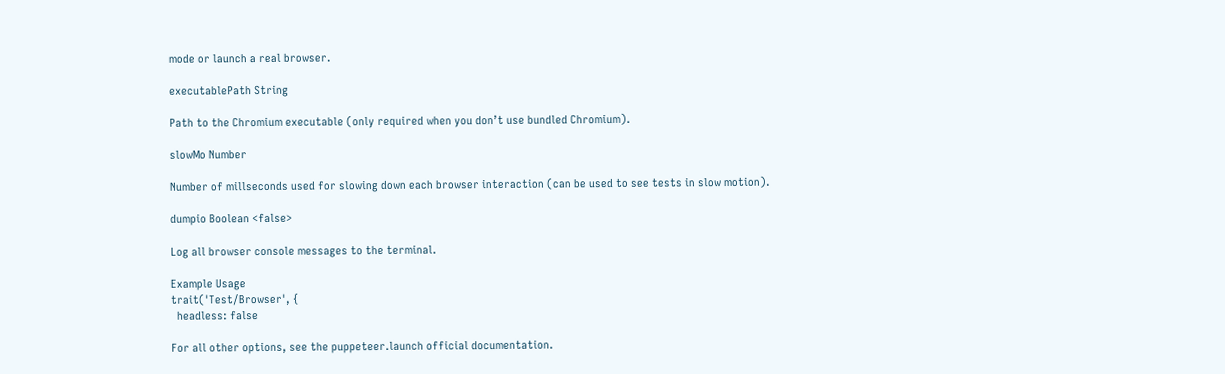mode or launch a real browser.

executablePath String

Path to the Chromium executable (only required when you don’t use bundled Chromium).

slowMo Number

Number of millseconds used for slowing down each browser interaction (can be used to see tests in slow motion).

dumpio Boolean <false>

Log all browser console messages to the terminal.

Example Usage
trait('Test/Browser', {
  headless: false

For all other options, see the puppeteer.launch official documentation.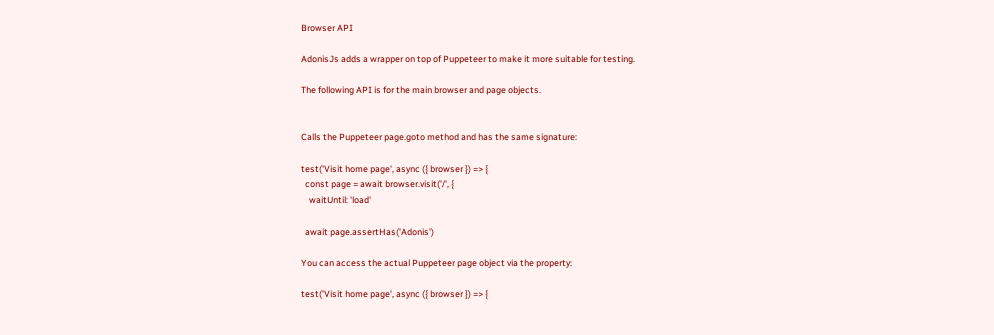Browser API

AdonisJs adds a wrapper on top of Puppeteer to make it more suitable for testing.

The following API is for the main browser and page objects.


Calls the Puppeteer page.goto method and has the same signature:

test('Visit home page', async ({ browser }) => {
  const page = await browser.visit('/', {
    waitUntil: 'load'

  await page.assertHas('Adonis')

You can access the actual Puppeteer page object via the property:

test('Visit home page', async ({ browser }) => {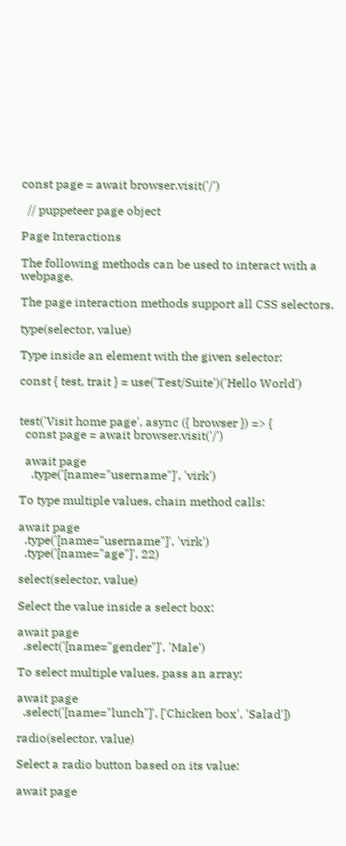const page = await browser.visit('/')

  // puppeteer page object

Page Interactions

The following methods can be used to interact with a webpage.

The page interaction methods support all CSS selectors.

type(selector, value)

Type inside an element with the given selector:

const { test, trait } = use('Test/Suite')('Hello World')


test('Visit home page', async ({ browser }) => {
  const page = await browser.visit('/')

  await page
    .type('[name="username"]', 'virk')

To type multiple values, chain method calls:

await page
  .type('[name="username"]', 'virk')
  .type('[name="age"]', 22)

select(selector, value)

Select the value inside a select box:

await page
  .select('[name="gender"]', 'Male')

To select multiple values, pass an array:

await page
  .select('[name="lunch"]', ['Chicken box', 'Salad'])

radio(selector, value)

Select a radio button based on its value:

await page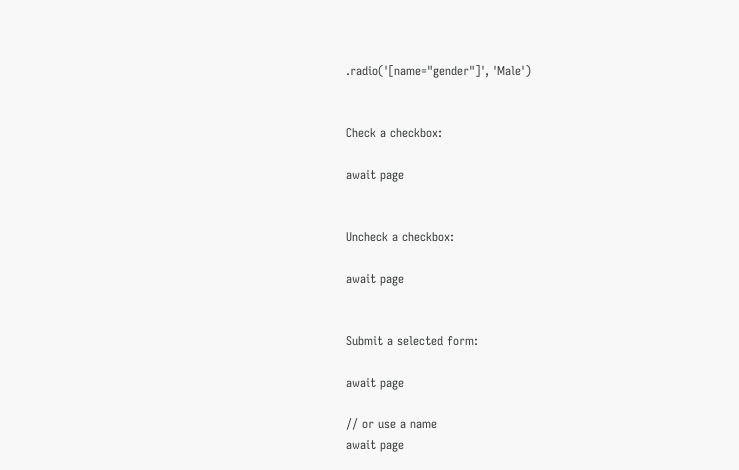.radio('[name="gender"]', 'Male')


Check a checkbox:

await page


Uncheck a checkbox:

await page


Submit a selected form:

await page

// or use a name
await page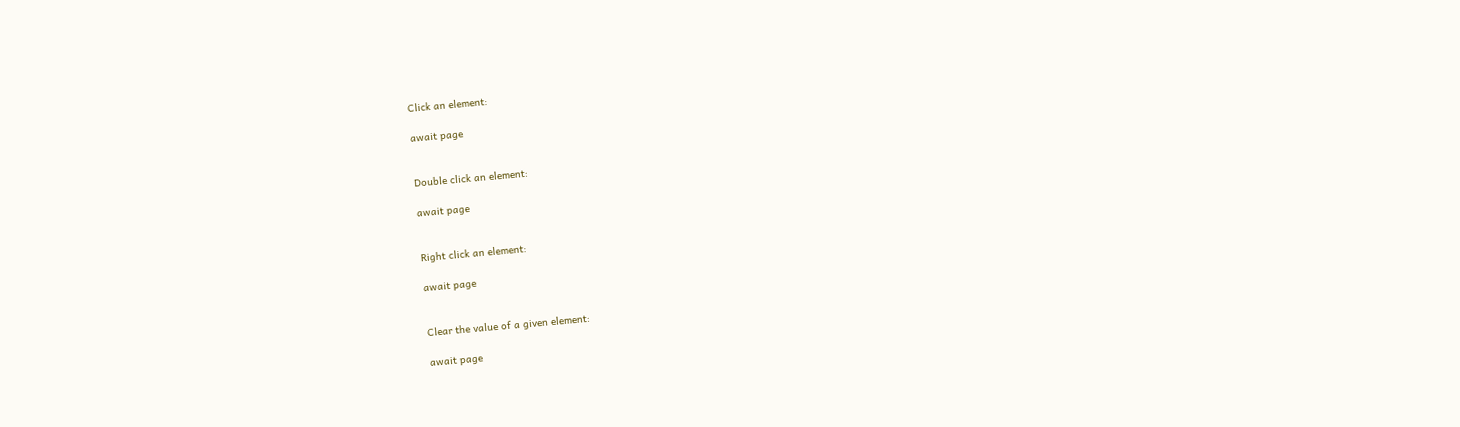Click an element:

await page


Double click an element:

await page


Right click an element:

await page


Clear the value of a given element:

await page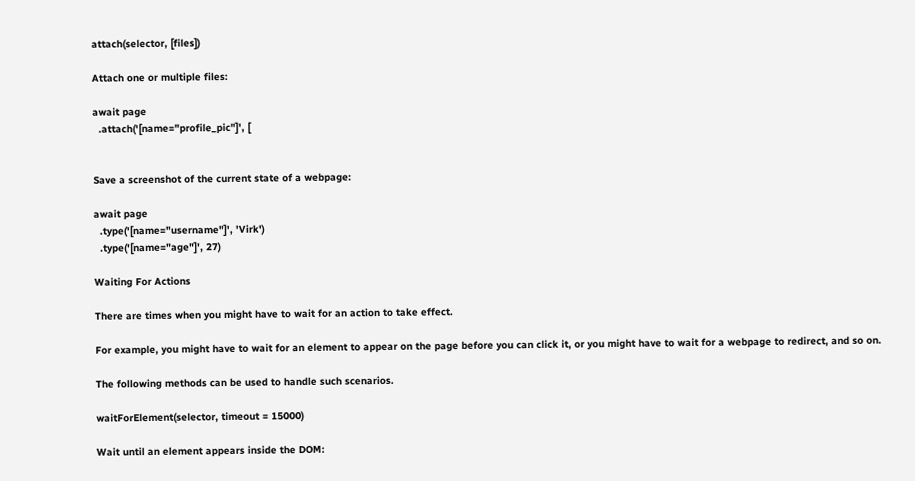attach(selector, [files])

Attach one or multiple files:

await page
  .attach('[name="profile_pic"]', [


Save a screenshot of the current state of a webpage:

await page
  .type('[name="username"]', 'Virk')
  .type('[name="age"]', 27)

Waiting For Actions

There are times when you might have to wait for an action to take effect.

For example, you might have to wait for an element to appear on the page before you can click it, or you might have to wait for a webpage to redirect, and so on.

The following methods can be used to handle such scenarios.

waitForElement(selector, timeout = 15000)

Wait until an element appears inside the DOM: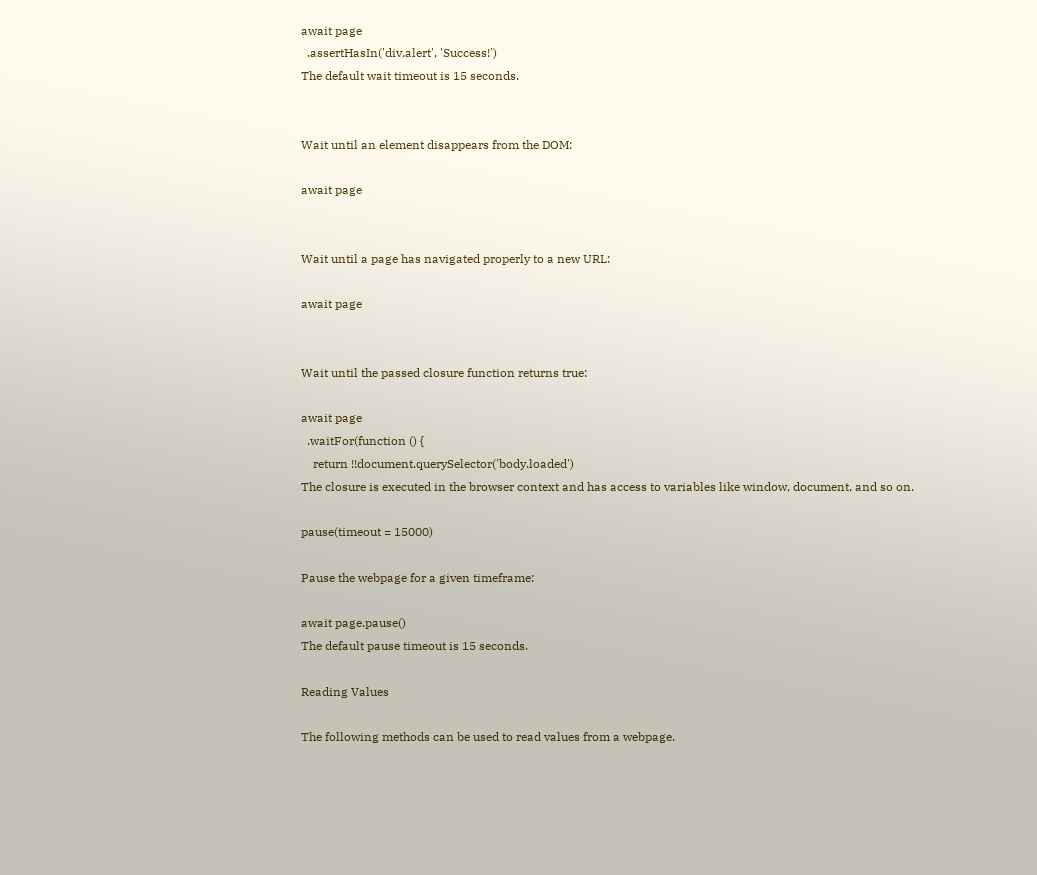await page
  .assertHasIn('div.alert', 'Success!')
The default wait timeout is 15 seconds.


Wait until an element disappears from the DOM:

await page


Wait until a page has navigated properly to a new URL:

await page


Wait until the passed closure function returns true:

await page
  .waitFor(function () {
    return !!document.querySelector('body.loaded')
The closure is executed in the browser context and has access to variables like window, document, and so on.

pause(timeout = 15000)

Pause the webpage for a given timeframe:

await page.pause()
The default pause timeout is 15 seconds.

Reading Values

The following methods can be used to read values from a webpage.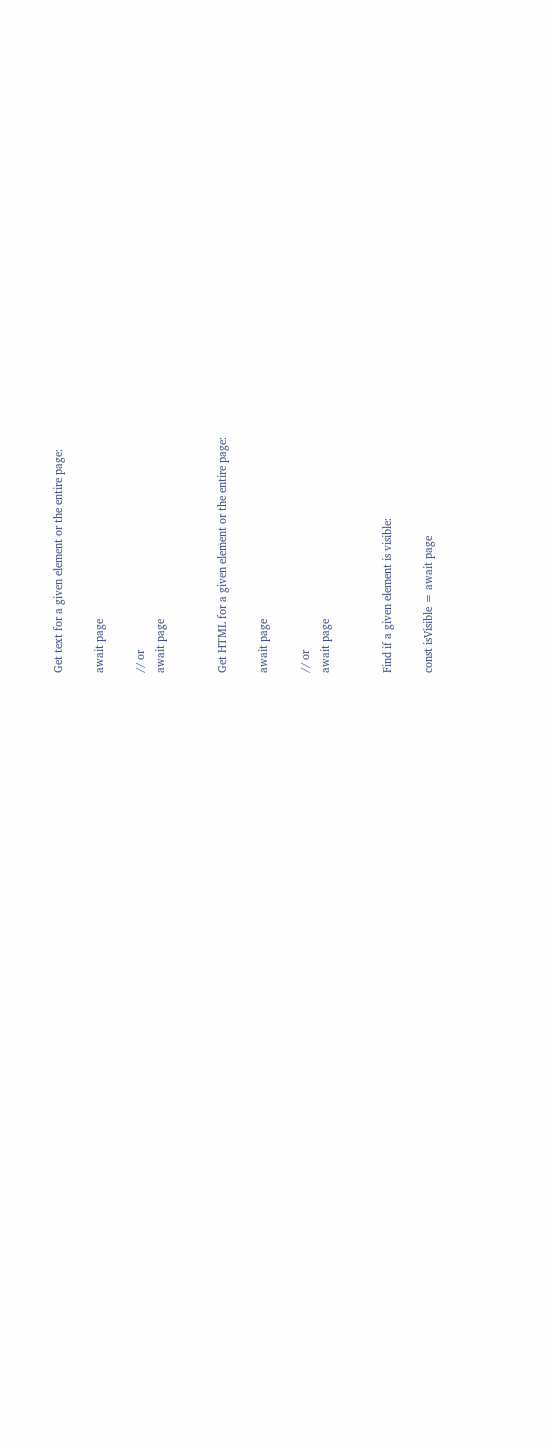Get text for a given element or the entire page:

await page

// or
await page


Get HTML for a given element or the entire page:

await page

// or
await page


Find if a given element is visible:

const isVisible = await page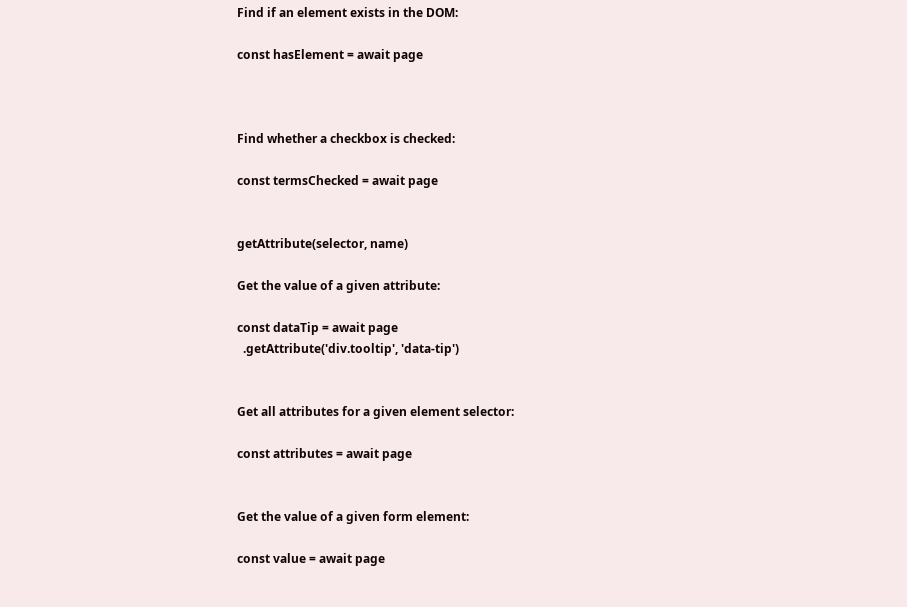Find if an element exists in the DOM:

const hasElement = await page



Find whether a checkbox is checked:

const termsChecked = await page


getAttribute(selector, name)

Get the value of a given attribute:

const dataTip = await page
  .getAttribute('div.tooltip', 'data-tip')


Get all attributes for a given element selector:

const attributes = await page


Get the value of a given form element:

const value = await page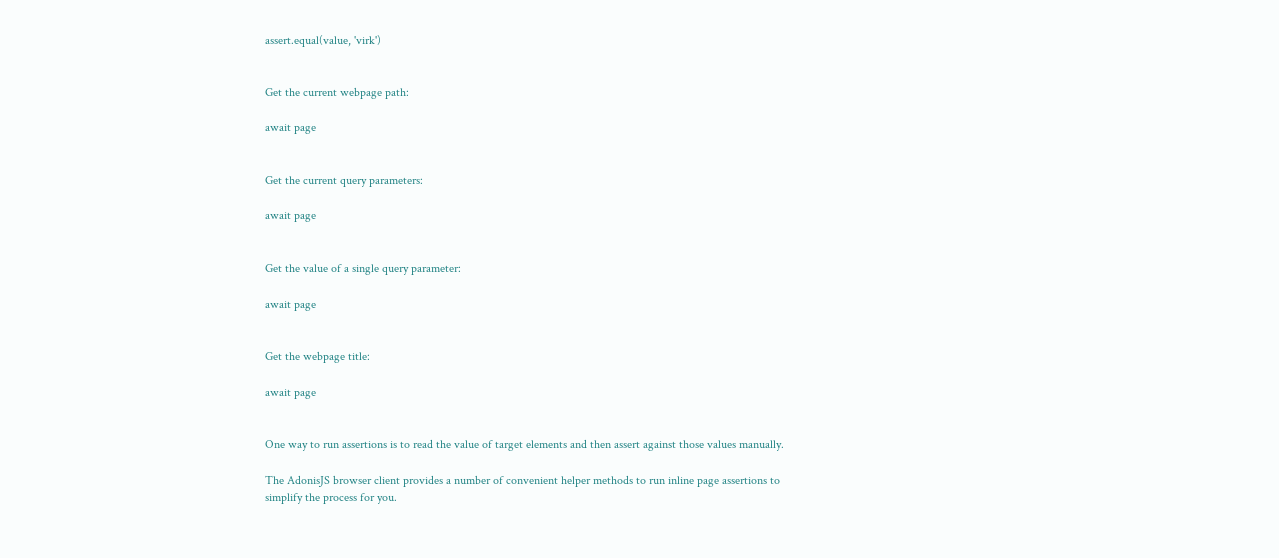assert.equal(value, 'virk')


Get the current webpage path:

await page


Get the current query parameters:

await page


Get the value of a single query parameter:

await page


Get the webpage title:

await page


One way to run assertions is to read the value of target elements and then assert against those values manually.

The AdonisJS browser client provides a number of convenient helper methods to run inline page assertions to simplify the process for you.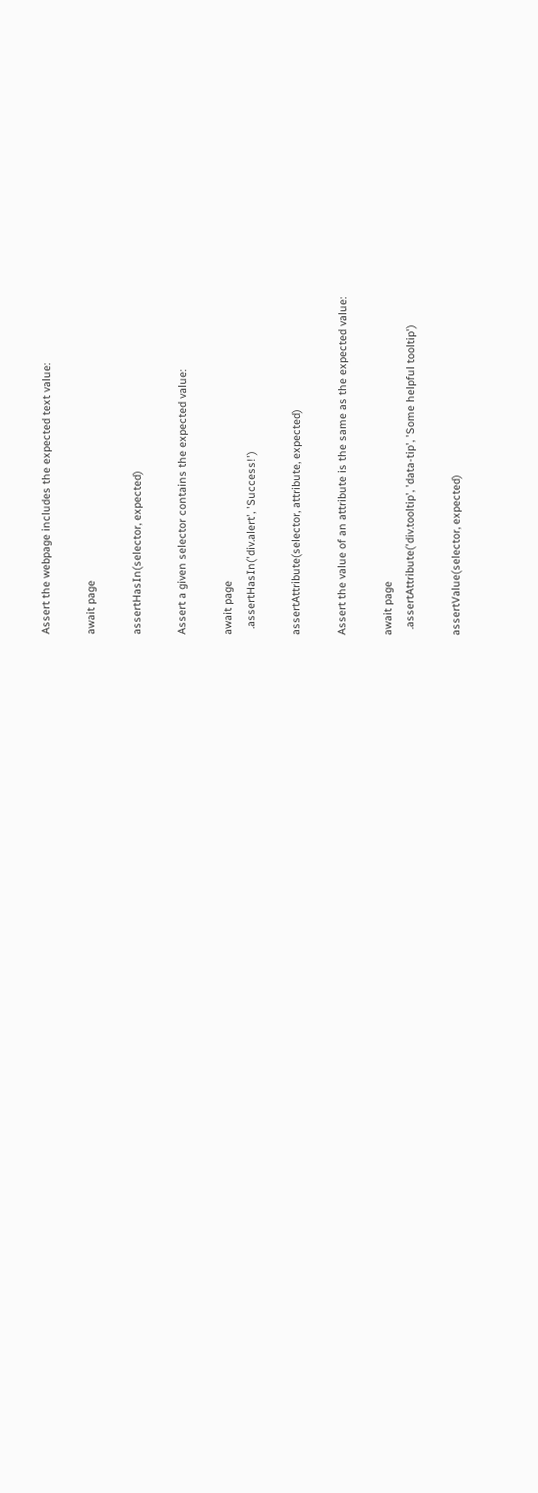Assert the webpage includes the expected text value:

await page

assertHasIn(selector, expected)

Assert a given selector contains the expected value:

await page
  .assertHasIn('div.alert', 'Success!')

assertAttribute(selector, attribute, expected)

Assert the value of an attribute is the same as the expected value:

await page
  .assertAttribute('div.tooltip', 'data-tip', 'Some helpful tooltip')

assertValue(selector, expected)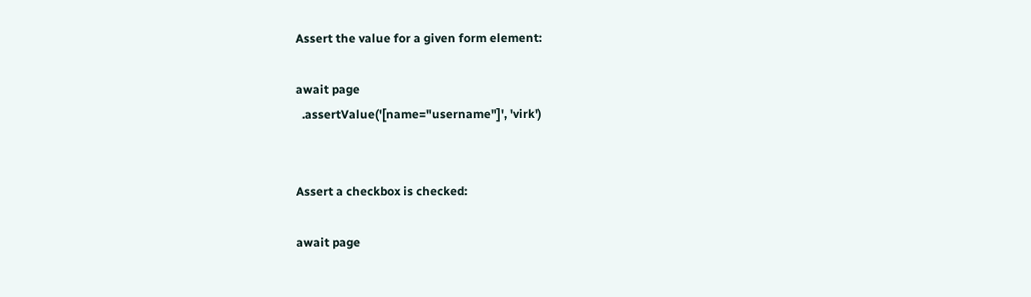Assert the value for a given form element:

await page
  .assertValue('[name="username"]', 'virk')


Assert a checkbox is checked:

await page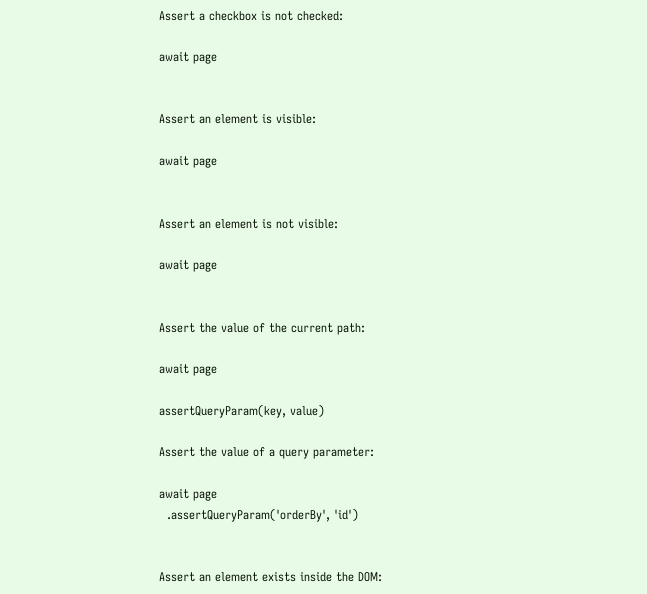Assert a checkbox is not checked:

await page


Assert an element is visible:

await page


Assert an element is not visible:

await page


Assert the value of the current path:

await page

assertQueryParam(key, value)

Assert the value of a query parameter:

await page
  .assertQueryParam('orderBy', 'id')


Assert an element exists inside the DOM: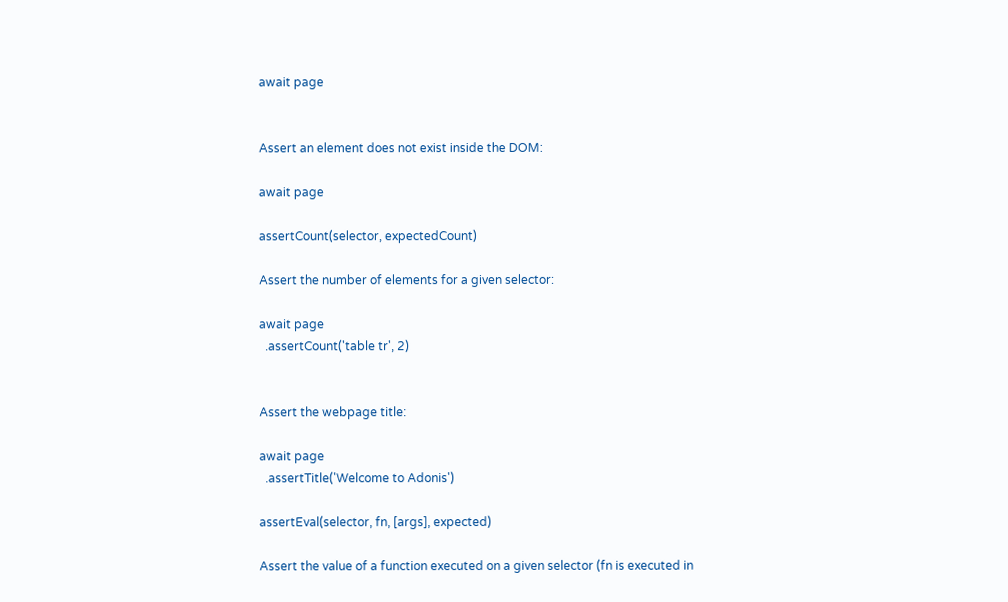await page


Assert an element does not exist inside the DOM:

await page

assertCount(selector, expectedCount)

Assert the number of elements for a given selector:

await page
  .assertCount('table tr', 2)


Assert the webpage title:

await page
  .assertTitle('Welcome to Adonis')

assertEval(selector, fn, [args], expected)

Assert the value of a function executed on a given selector (fn is executed in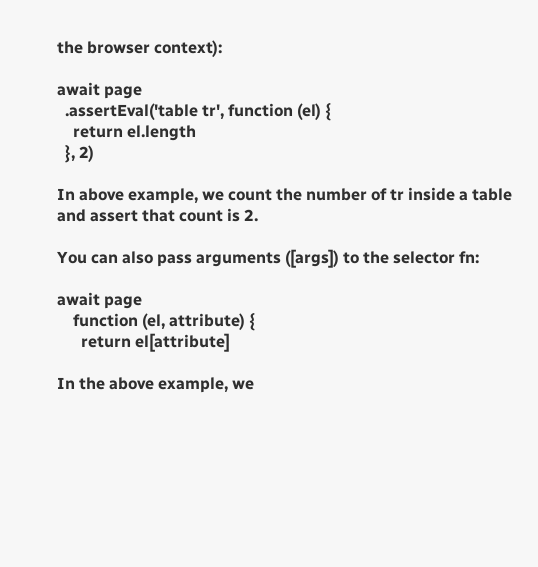the browser context):

await page
  .assertEval('table tr', function (el) {
    return el.length
  }, 2)

In above example, we count the number of tr inside a table and assert that count is 2.

You can also pass arguments ([args]) to the selector fn:

await page
    function (el, attribute) {
      return el[attribute]

In the above example, we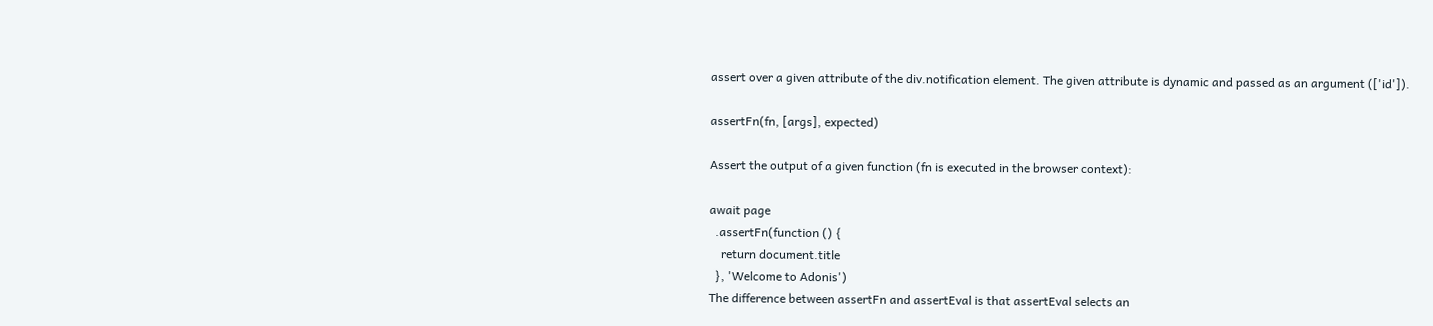assert over a given attribute of the div.notification element. The given attribute is dynamic and passed as an argument (['id']).

assertFn(fn, [args], expected)

Assert the output of a given function (fn is executed in the browser context):

await page
  .assertFn(function () {
    return document.title
  }, 'Welcome to Adonis')
The difference between assertFn and assertEval is that assertEval selects an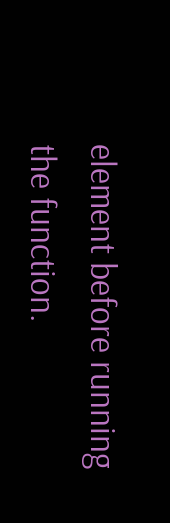element before running the function.